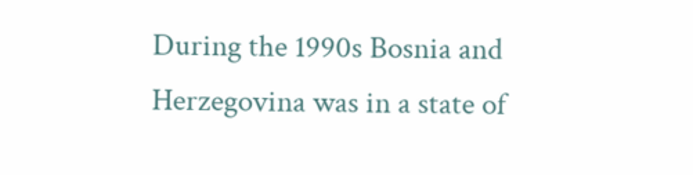During the 1990s Bosnia and Herzegovina was in a state of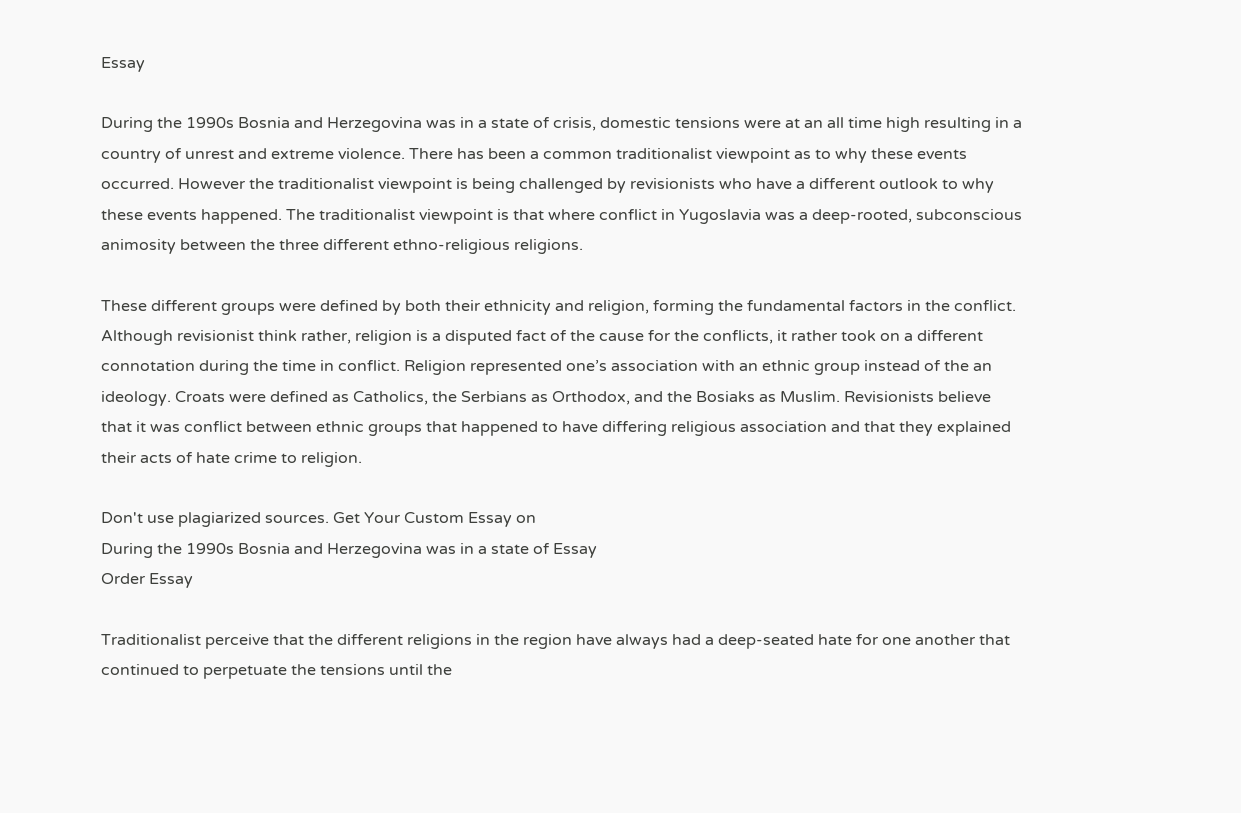Essay

During the 1990s Bosnia and Herzegovina was in a state of crisis, domestic tensions were at an all time high resulting in a country of unrest and extreme violence. There has been a common traditionalist viewpoint as to why these events occurred. However the traditionalist viewpoint is being challenged by revisionists who have a different outlook to why these events happened. The traditionalist viewpoint is that where conflict in Yugoslavia was a deep-rooted, subconscious animosity between the three different ethno-religious religions.

These different groups were defined by both their ethnicity and religion, forming the fundamental factors in the conflict. Although revisionist think rather, religion is a disputed fact of the cause for the conflicts, it rather took on a different connotation during the time in conflict. Religion represented one’s association with an ethnic group instead of the an ideology. Croats were defined as Catholics, the Serbians as Orthodox, and the Bosiaks as Muslim. Revisionists believe that it was conflict between ethnic groups that happened to have differing religious association and that they explained their acts of hate crime to religion.

Don't use plagiarized sources. Get Your Custom Essay on
During the 1990s Bosnia and Herzegovina was in a state of Essay
Order Essay

Traditionalist perceive that the different religions in the region have always had a deep-seated hate for one another that continued to perpetuate the tensions until the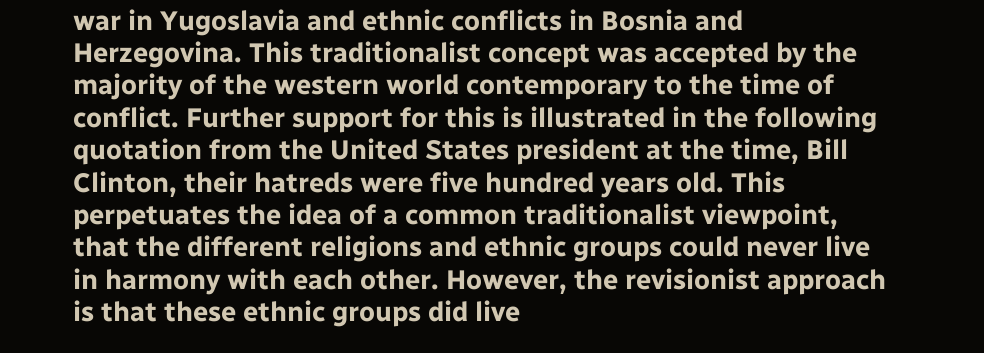war in Yugoslavia and ethnic conflicts in Bosnia and Herzegovina. This traditionalist concept was accepted by the majority of the western world contemporary to the time of conflict. Further support for this is illustrated in the following quotation from the United States president at the time, Bill Clinton, their hatreds were five hundred years old. This perpetuates the idea of a common traditionalist viewpoint, that the different religions and ethnic groups could never live in harmony with each other. However, the revisionist approach is that these ethnic groups did live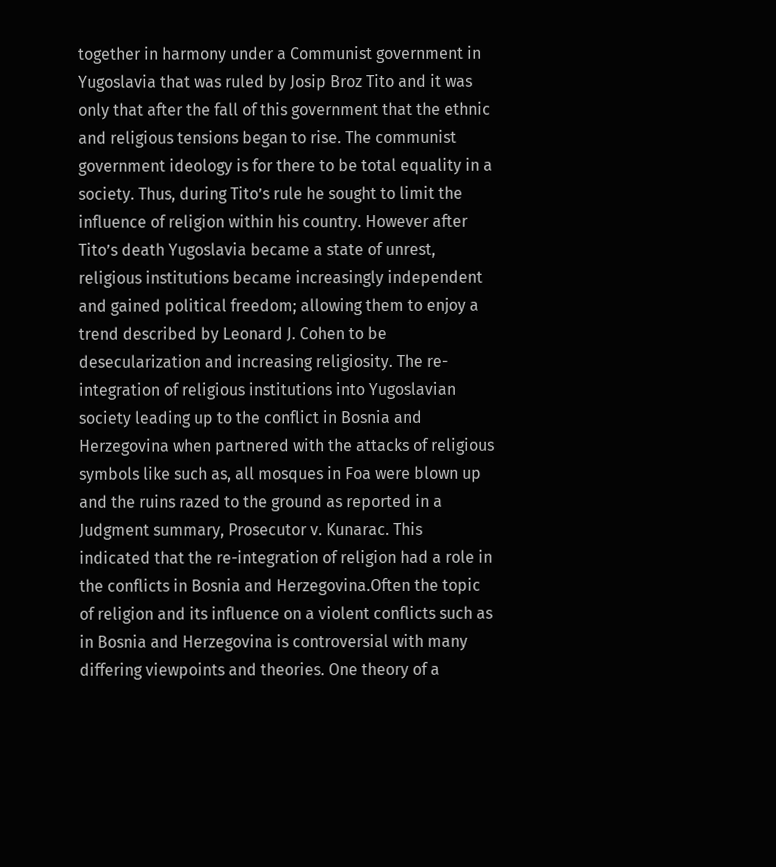together in harmony under a Communist government in Yugoslavia that was ruled by Josip Broz Tito and it was only that after the fall of this government that the ethnic and religious tensions began to rise. The communist government ideology is for there to be total equality in a society. Thus, during Tito’s rule he sought to limit the influence of religion within his country. However after Tito’s death Yugoslavia became a state of unrest, religious institutions became increasingly independent and gained political freedom; allowing them to enjoy a trend described by Leonard J. Cohen to be desecularization and increasing religiosity. The re-integration of religious institutions into Yugoslavian society leading up to the conflict in Bosnia and Herzegovina when partnered with the attacks of religious symbols like such as, all mosques in Foa were blown up and the ruins razed to the ground as reported in a Judgment summary, Prosecutor v. Kunarac. This indicated that the re-integration of religion had a role in the conflicts in Bosnia and Herzegovina.Often the topic of religion and its influence on a violent conflicts such as in Bosnia and Herzegovina is controversial with many differing viewpoints and theories. One theory of a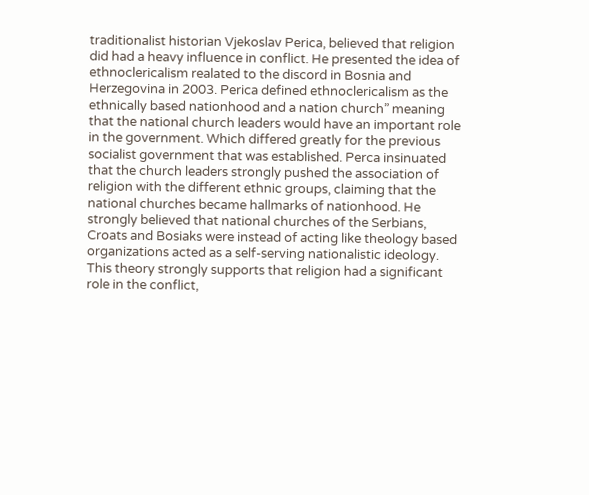traditionalist historian Vjekoslav Perica, believed that religion did had a heavy influence in conflict. He presented the idea of ethnoclericalism realated to the discord in Bosnia and Herzegovina in 2003. Perica defined ethnoclericalism as the ethnically based nationhood and a nation church” meaning that the national church leaders would have an important role in the government. Which differed greatly for the previous socialist government that was established. Perca insinuated that the church leaders strongly pushed the association of religion with the different ethnic groups, claiming that the national churches became hallmarks of nationhood. He strongly believed that national churches of the Serbians, Croats and Bosiaks were instead of acting like theology based organizations acted as a self-serving nationalistic ideology. This theory strongly supports that religion had a significant role in the conflict,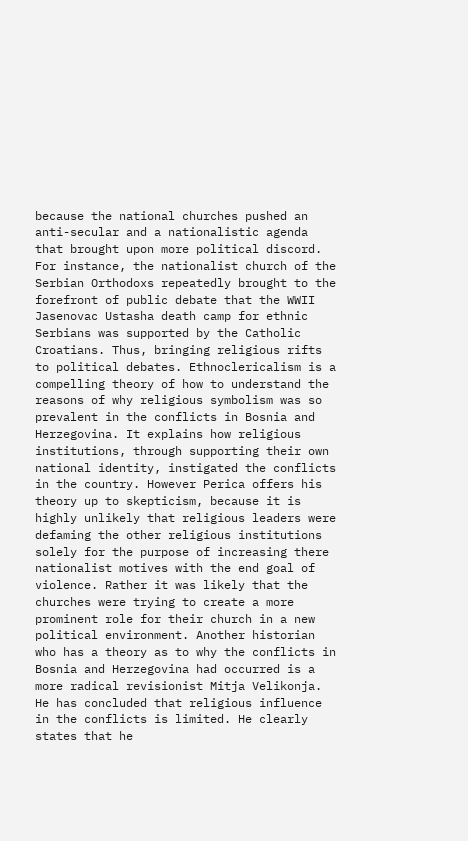because the national churches pushed an anti-secular and a nationalistic agenda that brought upon more political discord. For instance, the nationalist church of the Serbian Orthodoxs repeatedly brought to the forefront of public debate that the WWII Jasenovac Ustasha death camp for ethnic Serbians was supported by the Catholic Croatians. Thus, bringing religious rifts to political debates. Ethnoclericalism is a compelling theory of how to understand the reasons of why religious symbolism was so prevalent in the conflicts in Bosnia and Herzegovina. It explains how religious institutions, through supporting their own national identity, instigated the conflicts in the country. However Perica offers his theory up to skepticism, because it is highly unlikely that religious leaders were defaming the other religious institutions solely for the purpose of increasing there nationalist motives with the end goal of violence. Rather it was likely that the churches were trying to create a more prominent role for their church in a new political environment. Another historian who has a theory as to why the conflicts in Bosnia and Herzegovina had occurred is a more radical revisionist Mitja Velikonja. He has concluded that religious influence in the conflicts is limited. He clearly states that he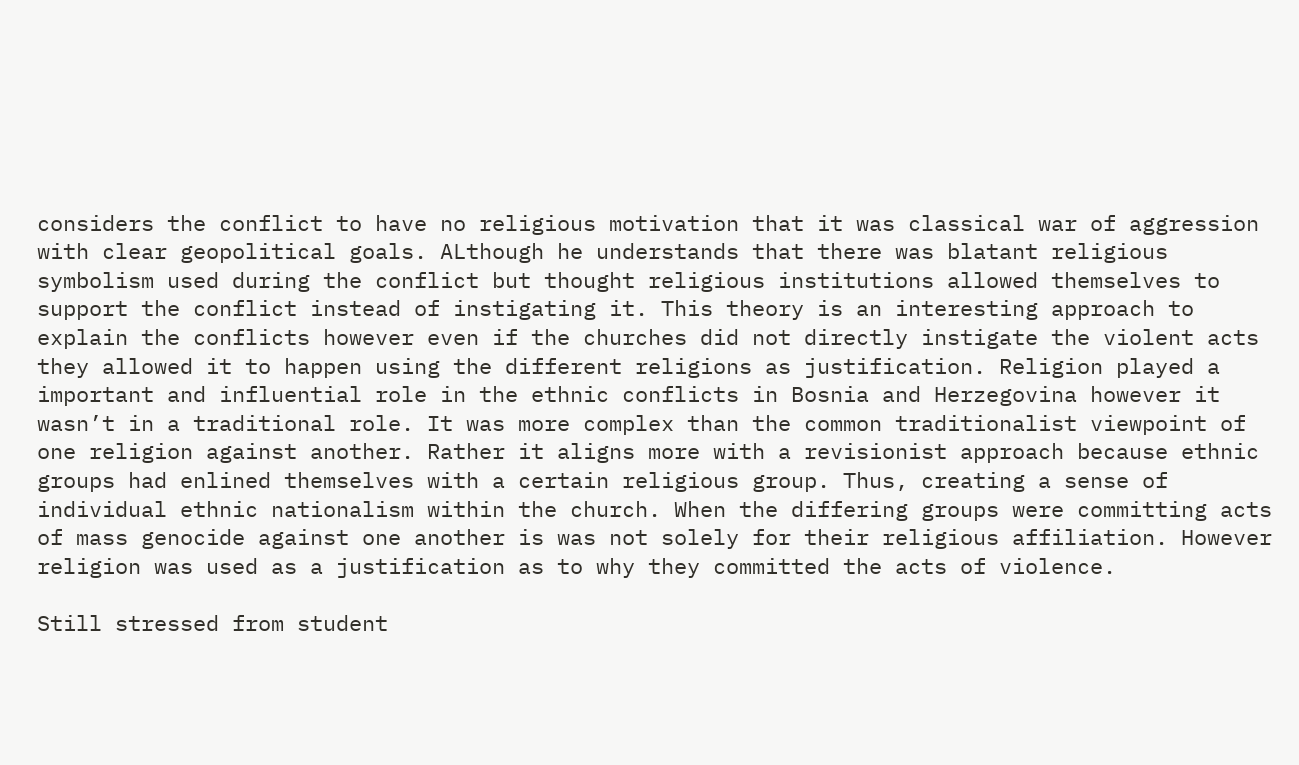considers the conflict to have no religious motivation that it was classical war of aggression with clear geopolitical goals. ALthough he understands that there was blatant religious symbolism used during the conflict but thought religious institutions allowed themselves to support the conflict instead of instigating it. This theory is an interesting approach to explain the conflicts however even if the churches did not directly instigate the violent acts they allowed it to happen using the different religions as justification. Religion played a important and influential role in the ethnic conflicts in Bosnia and Herzegovina however it wasn’t in a traditional role. It was more complex than the common traditionalist viewpoint of one religion against another. Rather it aligns more with a revisionist approach because ethnic groups had enlined themselves with a certain religious group. Thus, creating a sense of individual ethnic nationalism within the church. When the differing groups were committing acts of mass genocide against one another is was not solely for their religious affiliation. However religion was used as a justification as to why they committed the acts of violence.

Still stressed from student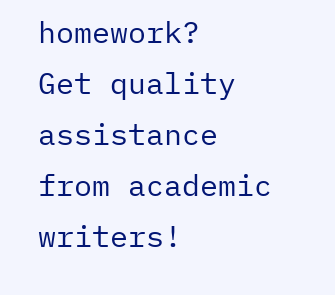homework?
Get quality assistance from academic writers!